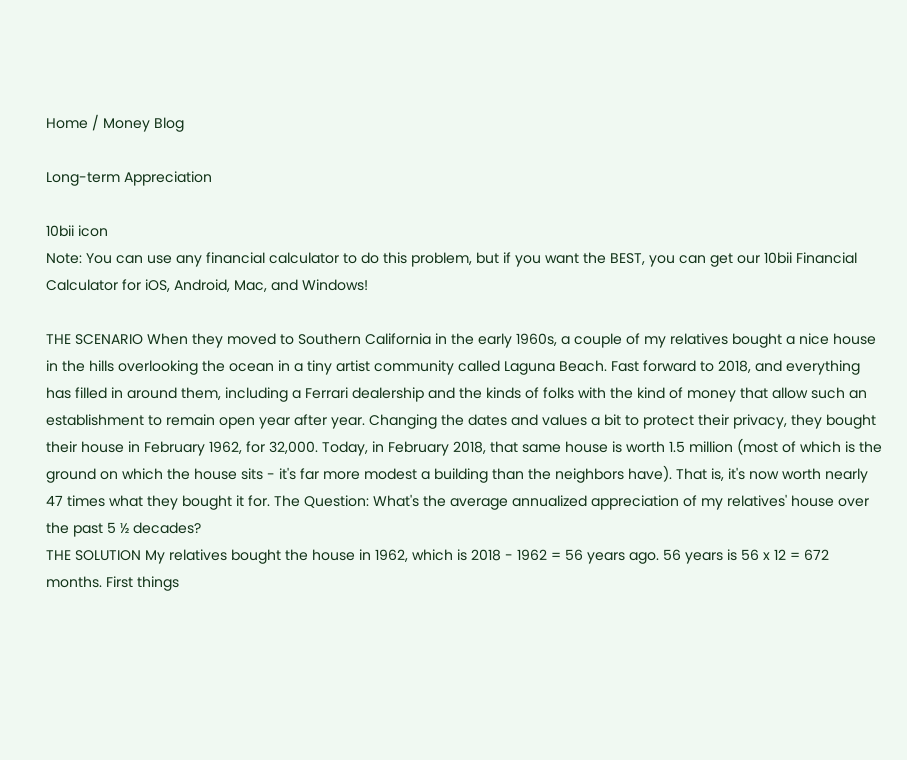Home / Money Blog

Long-term Appreciation

10bii icon
Note: You can use any financial calculator to do this problem, but if you want the BEST, you can get our 10bii Financial Calculator for iOS, Android, Mac, and Windows!

THE SCENARIO When they moved to Southern California in the early 1960s, a couple of my relatives bought a nice house in the hills overlooking the ocean in a tiny artist community called Laguna Beach. Fast forward to 2018, and everything has filled in around them, including a Ferrari dealership and the kinds of folks with the kind of money that allow such an establishment to remain open year after year. Changing the dates and values a bit to protect their privacy, they bought their house in February 1962, for 32,000. Today, in February 2018, that same house is worth 1.5 million (most of which is the ground on which the house sits - it's far more modest a building than the neighbors have). That is, it's now worth nearly 47 times what they bought it for. The Question: What's the average annualized appreciation of my relatives' house over the past 5 ½ decades?
THE SOLUTION My relatives bought the house in 1962, which is 2018 - 1962 = 56 years ago. 56 years is 56 x 12 = 672 months. First things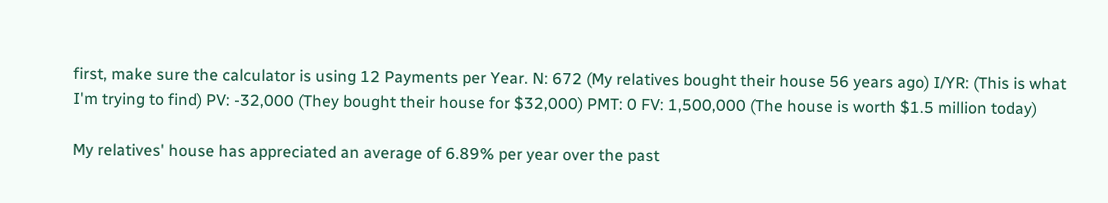first, make sure the calculator is using 12 Payments per Year. N: 672 (My relatives bought their house 56 years ago) I/YR: (This is what I'm trying to find) PV: -32,000 (They bought their house for $32,000) PMT: 0 FV: 1,500,000 (The house is worth $1.5 million today)

My relatives' house has appreciated an average of 6.89% per year over the past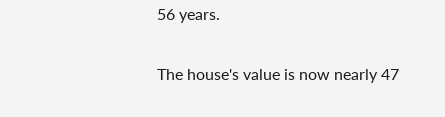56 years.

The house's value is now nearly 47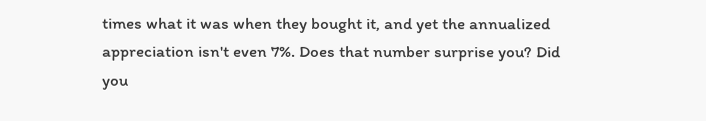times what it was when they bought it, and yet the annualized appreciation isn't even 7%. Does that number surprise you? Did you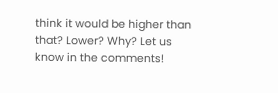think it would be higher than that? Lower? Why? Let us know in the comments!